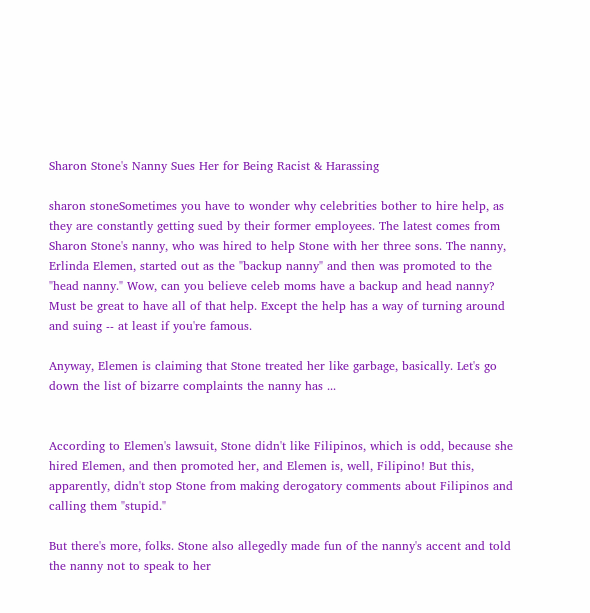Sharon Stone's Nanny Sues Her for Being Racist & Harassing

sharon stoneSometimes you have to wonder why celebrities bother to hire help, as they are constantly getting sued by their former employees. The latest comes from Sharon Stone's nanny, who was hired to help Stone with her three sons. The nanny, Erlinda Elemen, started out as the "backup nanny" and then was promoted to the "head nanny." Wow, can you believe celeb moms have a backup and head nanny? Must be great to have all of that help. Except the help has a way of turning around and suing -- at least if you're famous.

Anyway, Elemen is claiming that Stone treated her like garbage, basically. Let's go down the list of bizarre complaints the nanny has ...


According to Elemen's lawsuit, Stone didn't like Filipinos, which is odd, because she hired Elemen, and then promoted her, and Elemen is, well, Filipino! But this, apparently, didn't stop Stone from making derogatory comments about Filipinos and calling them "stupid."

But there's more, folks. Stone also allegedly made fun of the nanny's accent and told the nanny not to speak to her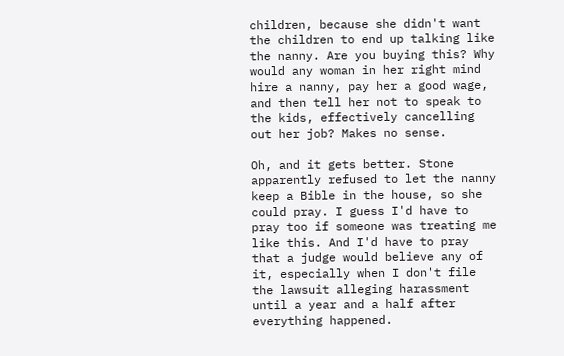children, because she didn't want the children to end up talking like the nanny. Are you buying this? Why would any woman in her right mind hire a nanny, pay her a good wage, and then tell her not to speak to the kids, effectively cancelling out her job? Makes no sense.

Oh, and it gets better. Stone apparently refused to let the nanny keep a Bible in the house, so she could pray. I guess I'd have to pray too if someone was treating me like this. And I'd have to pray that a judge would believe any of it, especially when I don't file the lawsuit alleging harassment until a year and a half after everything happened.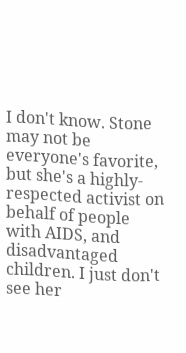I don't know. Stone may not be everyone's favorite, but she's a highly-respected activist on behalf of people with AIDS, and disadvantaged children. I just don't see her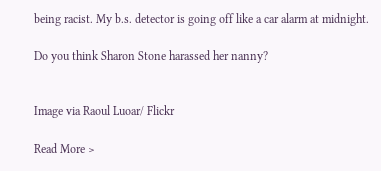being racist. My b.s. detector is going off like a car alarm at midnight.

Do you think Sharon Stone harassed her nanny?


Image via Raoul Luoar/ Flickr

Read More >